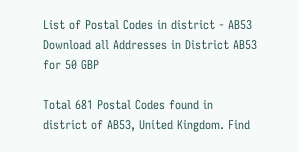List of Postal Codes in district - AB53
Download all Addresses in District AB53 for 50 GBP

Total 681 Postal Codes found in district of AB53, United Kingdom. Find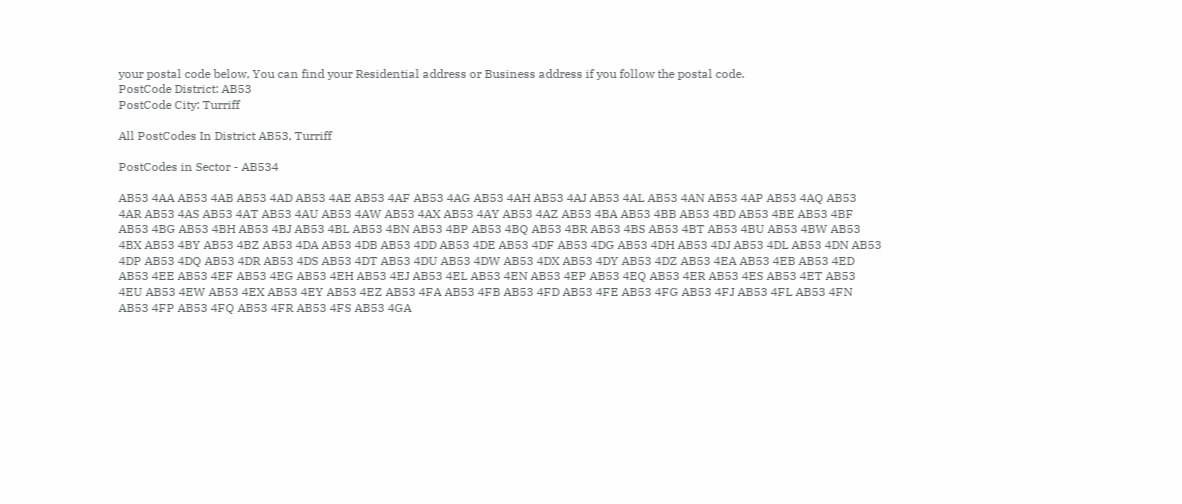your postal code below, You can find your Residential address or Business address if you follow the postal code.
PostCode District: AB53
PostCode City: Turriff

All PostCodes In District AB53, Turriff

PostCodes in Sector - AB534

AB53 4AA AB53 4AB AB53 4AD AB53 4AE AB53 4AF AB53 4AG AB53 4AH AB53 4AJ AB53 4AL AB53 4AN AB53 4AP AB53 4AQ AB53 4AR AB53 4AS AB53 4AT AB53 4AU AB53 4AW AB53 4AX AB53 4AY AB53 4AZ AB53 4BA AB53 4BB AB53 4BD AB53 4BE AB53 4BF AB53 4BG AB53 4BH AB53 4BJ AB53 4BL AB53 4BN AB53 4BP AB53 4BQ AB53 4BR AB53 4BS AB53 4BT AB53 4BU AB53 4BW AB53 4BX AB53 4BY AB53 4BZ AB53 4DA AB53 4DB AB53 4DD AB53 4DE AB53 4DF AB53 4DG AB53 4DH AB53 4DJ AB53 4DL AB53 4DN AB53 4DP AB53 4DQ AB53 4DR AB53 4DS AB53 4DT AB53 4DU AB53 4DW AB53 4DX AB53 4DY AB53 4DZ AB53 4EA AB53 4EB AB53 4ED AB53 4EE AB53 4EF AB53 4EG AB53 4EH AB53 4EJ AB53 4EL AB53 4EN AB53 4EP AB53 4EQ AB53 4ER AB53 4ES AB53 4ET AB53 4EU AB53 4EW AB53 4EX AB53 4EY AB53 4EZ AB53 4FA AB53 4FB AB53 4FD AB53 4FE AB53 4FG AB53 4FJ AB53 4FL AB53 4FN AB53 4FP AB53 4FQ AB53 4FR AB53 4FS AB53 4GA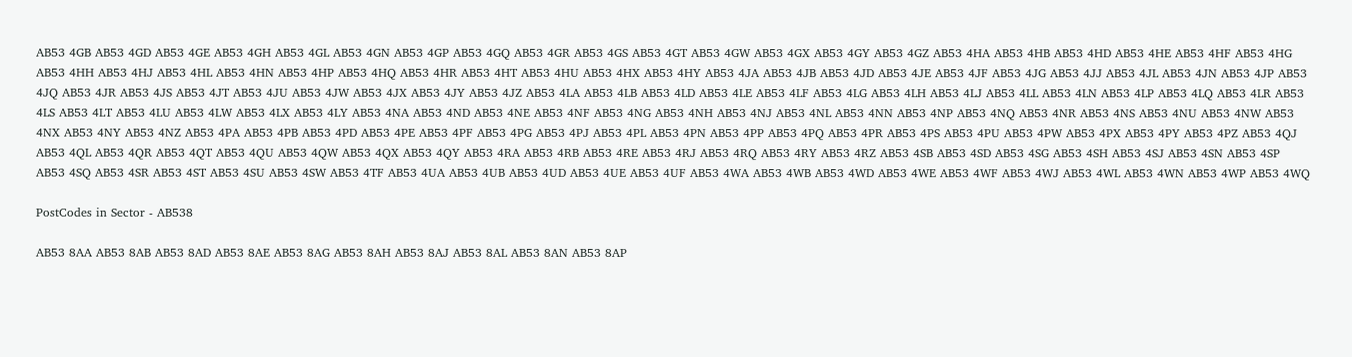AB53 4GB AB53 4GD AB53 4GE AB53 4GH AB53 4GL AB53 4GN AB53 4GP AB53 4GQ AB53 4GR AB53 4GS AB53 4GT AB53 4GW AB53 4GX AB53 4GY AB53 4GZ AB53 4HA AB53 4HB AB53 4HD AB53 4HE AB53 4HF AB53 4HG AB53 4HH AB53 4HJ AB53 4HL AB53 4HN AB53 4HP AB53 4HQ AB53 4HR AB53 4HT AB53 4HU AB53 4HX AB53 4HY AB53 4JA AB53 4JB AB53 4JD AB53 4JE AB53 4JF AB53 4JG AB53 4JJ AB53 4JL AB53 4JN AB53 4JP AB53 4JQ AB53 4JR AB53 4JS AB53 4JT AB53 4JU AB53 4JW AB53 4JX AB53 4JY AB53 4JZ AB53 4LA AB53 4LB AB53 4LD AB53 4LE AB53 4LF AB53 4LG AB53 4LH AB53 4LJ AB53 4LL AB53 4LN AB53 4LP AB53 4LQ AB53 4LR AB53 4LS AB53 4LT AB53 4LU AB53 4LW AB53 4LX AB53 4LY AB53 4NA AB53 4ND AB53 4NE AB53 4NF AB53 4NG AB53 4NH AB53 4NJ AB53 4NL AB53 4NN AB53 4NP AB53 4NQ AB53 4NR AB53 4NS AB53 4NU AB53 4NW AB53 4NX AB53 4NY AB53 4NZ AB53 4PA AB53 4PB AB53 4PD AB53 4PE AB53 4PF AB53 4PG AB53 4PJ AB53 4PL AB53 4PN AB53 4PP AB53 4PQ AB53 4PR AB53 4PS AB53 4PU AB53 4PW AB53 4PX AB53 4PY AB53 4PZ AB53 4QJ AB53 4QL AB53 4QR AB53 4QT AB53 4QU AB53 4QW AB53 4QX AB53 4QY AB53 4RA AB53 4RB AB53 4RE AB53 4RJ AB53 4RQ AB53 4RY AB53 4RZ AB53 4SB AB53 4SD AB53 4SG AB53 4SH AB53 4SJ AB53 4SN AB53 4SP AB53 4SQ AB53 4SR AB53 4ST AB53 4SU AB53 4SW AB53 4TF AB53 4UA AB53 4UB AB53 4UD AB53 4UE AB53 4UF AB53 4WA AB53 4WB AB53 4WD AB53 4WE AB53 4WF AB53 4WJ AB53 4WL AB53 4WN AB53 4WP AB53 4WQ

PostCodes in Sector - AB538

AB53 8AA AB53 8AB AB53 8AD AB53 8AE AB53 8AG AB53 8AH AB53 8AJ AB53 8AL AB53 8AN AB53 8AP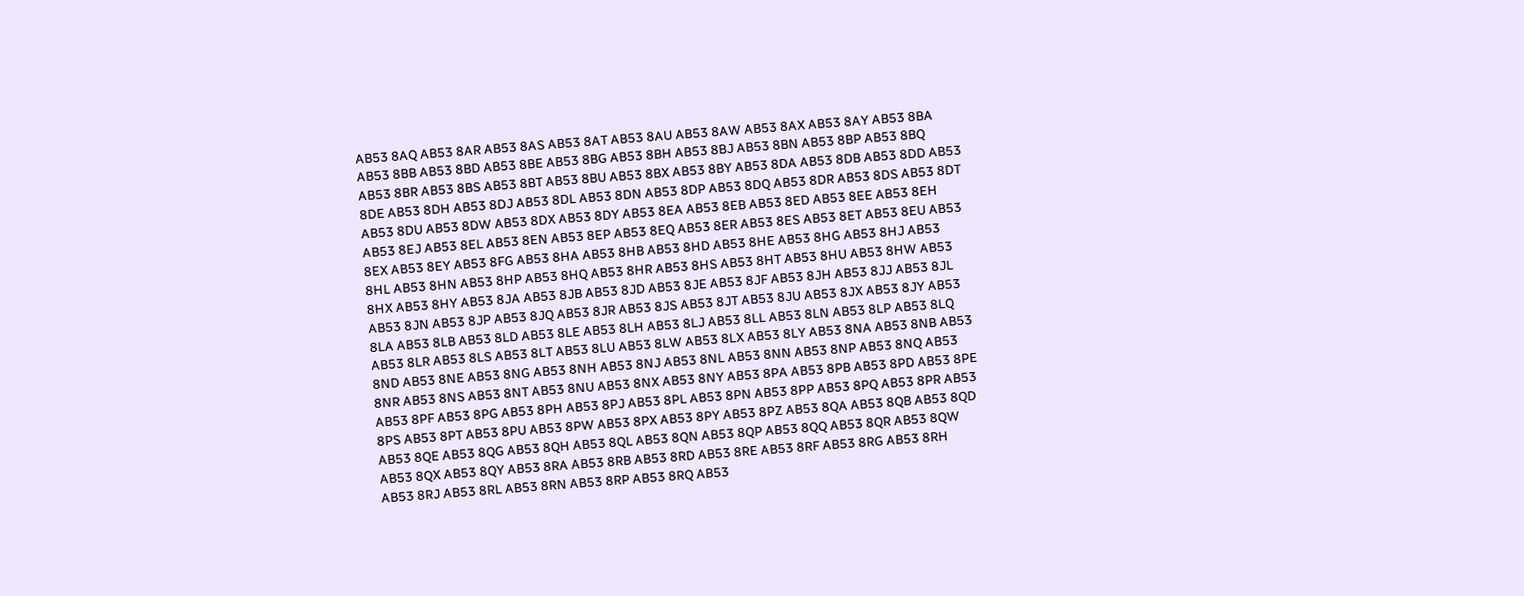AB53 8AQ AB53 8AR AB53 8AS AB53 8AT AB53 8AU AB53 8AW AB53 8AX AB53 8AY AB53 8BA AB53 8BB AB53 8BD AB53 8BE AB53 8BG AB53 8BH AB53 8BJ AB53 8BN AB53 8BP AB53 8BQ AB53 8BR AB53 8BS AB53 8BT AB53 8BU AB53 8BX AB53 8BY AB53 8DA AB53 8DB AB53 8DD AB53 8DE AB53 8DH AB53 8DJ AB53 8DL AB53 8DN AB53 8DP AB53 8DQ AB53 8DR AB53 8DS AB53 8DT AB53 8DU AB53 8DW AB53 8DX AB53 8DY AB53 8EA AB53 8EB AB53 8ED AB53 8EE AB53 8EH AB53 8EJ AB53 8EL AB53 8EN AB53 8EP AB53 8EQ AB53 8ER AB53 8ES AB53 8ET AB53 8EU AB53 8EX AB53 8EY AB53 8FG AB53 8HA AB53 8HB AB53 8HD AB53 8HE AB53 8HG AB53 8HJ AB53 8HL AB53 8HN AB53 8HP AB53 8HQ AB53 8HR AB53 8HS AB53 8HT AB53 8HU AB53 8HW AB53 8HX AB53 8HY AB53 8JA AB53 8JB AB53 8JD AB53 8JE AB53 8JF AB53 8JH AB53 8JJ AB53 8JL AB53 8JN AB53 8JP AB53 8JQ AB53 8JR AB53 8JS AB53 8JT AB53 8JU AB53 8JX AB53 8JY AB53 8LA AB53 8LB AB53 8LD AB53 8LE AB53 8LH AB53 8LJ AB53 8LL AB53 8LN AB53 8LP AB53 8LQ AB53 8LR AB53 8LS AB53 8LT AB53 8LU AB53 8LW AB53 8LX AB53 8LY AB53 8NA AB53 8NB AB53 8ND AB53 8NE AB53 8NG AB53 8NH AB53 8NJ AB53 8NL AB53 8NN AB53 8NP AB53 8NQ AB53 8NR AB53 8NS AB53 8NT AB53 8NU AB53 8NX AB53 8NY AB53 8PA AB53 8PB AB53 8PD AB53 8PE AB53 8PF AB53 8PG AB53 8PH AB53 8PJ AB53 8PL AB53 8PN AB53 8PP AB53 8PQ AB53 8PR AB53 8PS AB53 8PT AB53 8PU AB53 8PW AB53 8PX AB53 8PY AB53 8PZ AB53 8QA AB53 8QB AB53 8QD AB53 8QE AB53 8QG AB53 8QH AB53 8QL AB53 8QN AB53 8QP AB53 8QQ AB53 8QR AB53 8QW AB53 8QX AB53 8QY AB53 8RA AB53 8RB AB53 8RD AB53 8RE AB53 8RF AB53 8RG AB53 8RH AB53 8RJ AB53 8RL AB53 8RN AB53 8RP AB53 8RQ AB53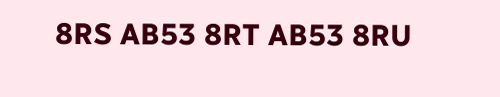8RS AB53 8RT AB53 8RU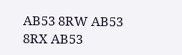AB53 8RW AB53 8RX AB53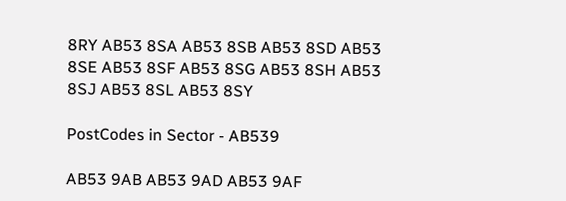8RY AB53 8SA AB53 8SB AB53 8SD AB53 8SE AB53 8SF AB53 8SG AB53 8SH AB53 8SJ AB53 8SL AB53 8SY

PostCodes in Sector - AB539

AB53 9AB AB53 9AD AB53 9AF